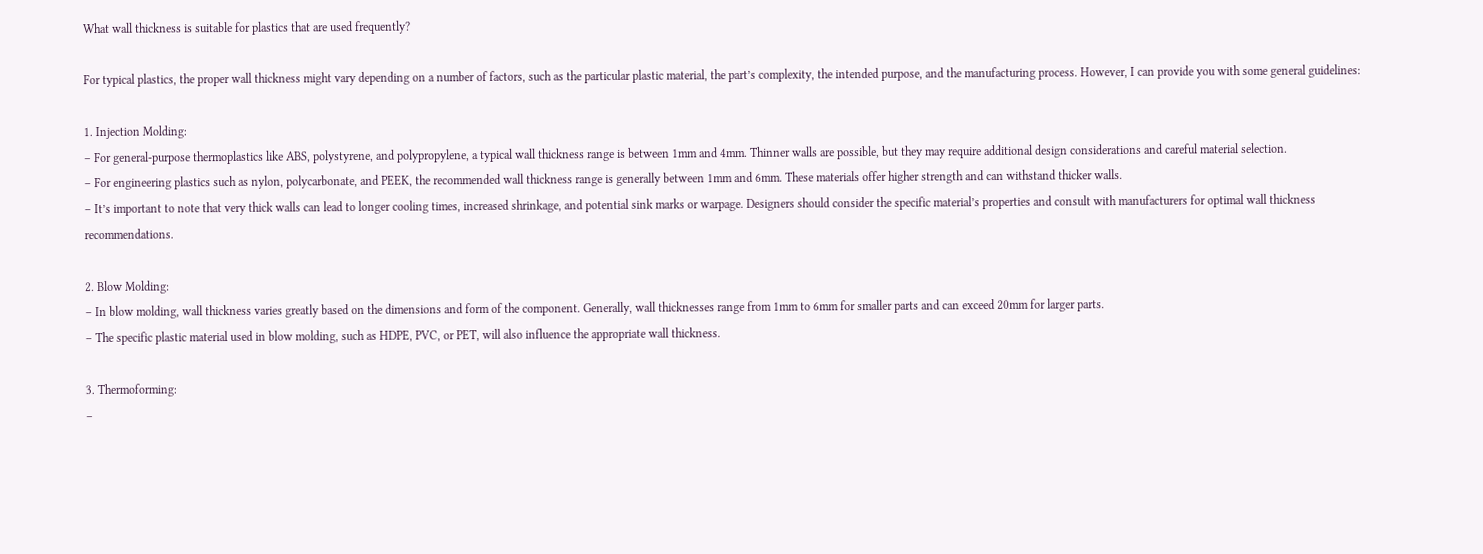What wall thickness is suitable for plastics that are used frequently?

For typical plastics, the proper wall thickness might vary depending on a number of factors, such as the particular plastic material, the part’s complexity, the intended purpose, and the manufacturing process. However, I can provide you with some general guidelines:

1. Injection Molding:
– For general-purpose thermoplastics like ABS, polystyrene, and polypropylene, a typical wall thickness range is between 1mm and 4mm. Thinner walls are possible, but they may require additional design considerations and careful material selection.
– For engineering plastics such as nylon, polycarbonate, and PEEK, the recommended wall thickness range is generally between 1mm and 6mm. These materials offer higher strength and can withstand thicker walls.
– It’s important to note that very thick walls can lead to longer cooling times, increased shrinkage, and potential sink marks or warpage. Designers should consider the specific material’s properties and consult with manufacturers for optimal wall thickness recommendations.

2. Blow Molding:
– In blow molding, wall thickness varies greatly based on the dimensions and form of the component. Generally, wall thicknesses range from 1mm to 6mm for smaller parts and can exceed 20mm for larger parts.
– The specific plastic material used in blow molding, such as HDPE, PVC, or PET, will also influence the appropriate wall thickness.

3. Thermoforming:
–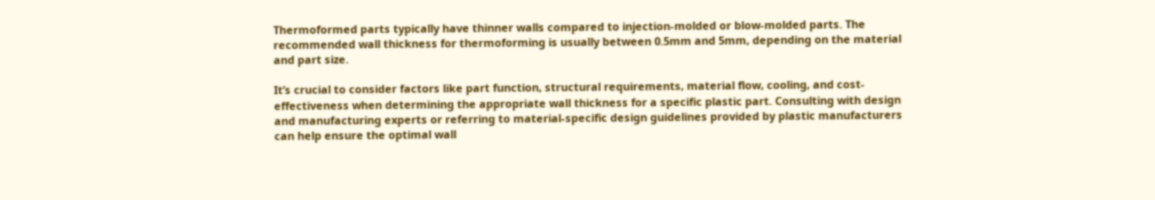Thermoformed parts typically have thinner walls compared to injection-molded or blow-molded parts. The recommended wall thickness for thermoforming is usually between 0.5mm and 5mm, depending on the material and part size.

It’s crucial to consider factors like part function, structural requirements, material flow, cooling, and cost-effectiveness when determining the appropriate wall thickness for a specific plastic part. Consulting with design and manufacturing experts or referring to material-specific design guidelines provided by plastic manufacturers can help ensure the optimal wall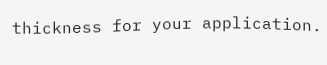thickness for your application.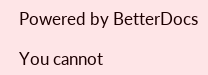Powered by BetterDocs

You cannot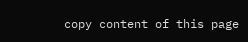copy content of this page